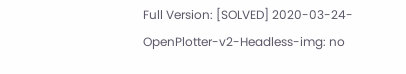Full Version: [SOLVED] 2020-03-24-OpenPlotter-v2-Headless-img: no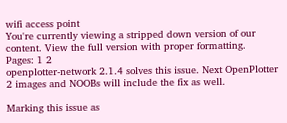wifi access point
You're currently viewing a stripped down version of our content. View the full version with proper formatting.
Pages: 1 2
openplotter-network 2.1.4 solves this issue. Next OpenPlotter 2 images and NOOBs will include the fix as well.

Marking this issue as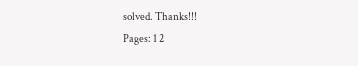solved. Thanks!!!
Pages: 1 2